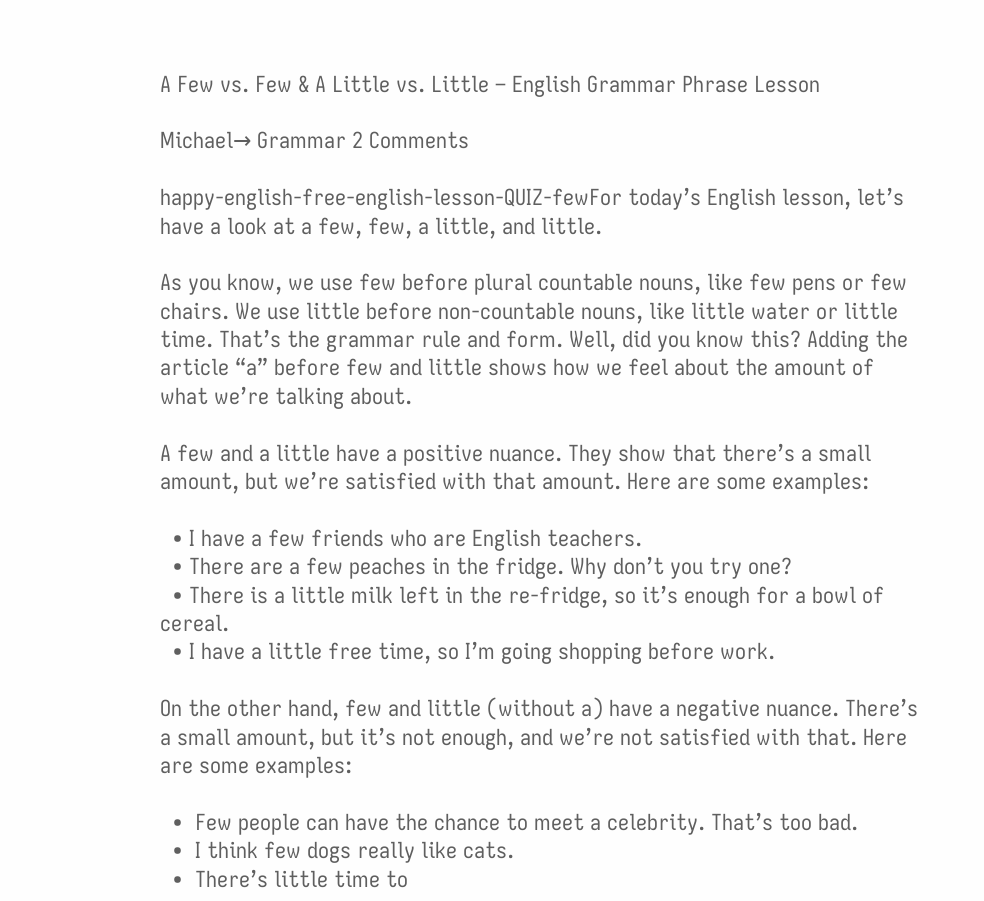A Few vs. Few & A Little vs. Little – English Grammar Phrase Lesson

Michael→ Grammar 2 Comments

happy-english-free-english-lesson-QUIZ-fewFor today’s English lesson, let’s have a look at a few, few, a little, and little.

As you know, we use few before plural countable nouns, like few pens or few chairs. We use little before non‐countable nouns, like little water or little time. That’s the grammar rule and form. Well, did you know this? Adding the article “a” before few and little shows how we feel about the amount of what we’re talking about.

A few and a little have a positive nuance. They show that there’s a small amount, but we’re satisfied with that amount. Here are some examples:

  • I have a few friends who are English teachers.
  • There are a few peaches in the fridge. Why don’t you try one?
  • There is a little milk left in the re‐fridge, so it’s enough for a bowl of cereal.
  • I have a little free time, so I’m going shopping before work.

On the other hand, few and little (without a) have a negative nuance. There’s a small amount, but it’s not enough, and we’re not satisfied with that. Here are some examples:

  •  Few people can have the chance to meet a celebrity. That’s too bad.
  •  I think few dogs really like cats.
  •  There’s little time to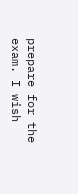prepare for the exam. I wish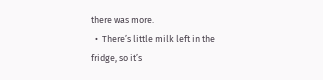there was more.
  •  There’s little milk left in the fridge, so it’s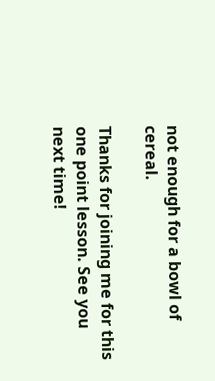not enough for a bowl of cereal.

Thanks for joining me for this one point lesson. See you next time!